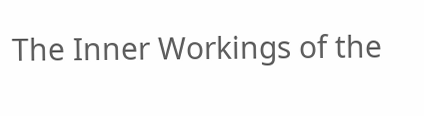The Inner Workings of the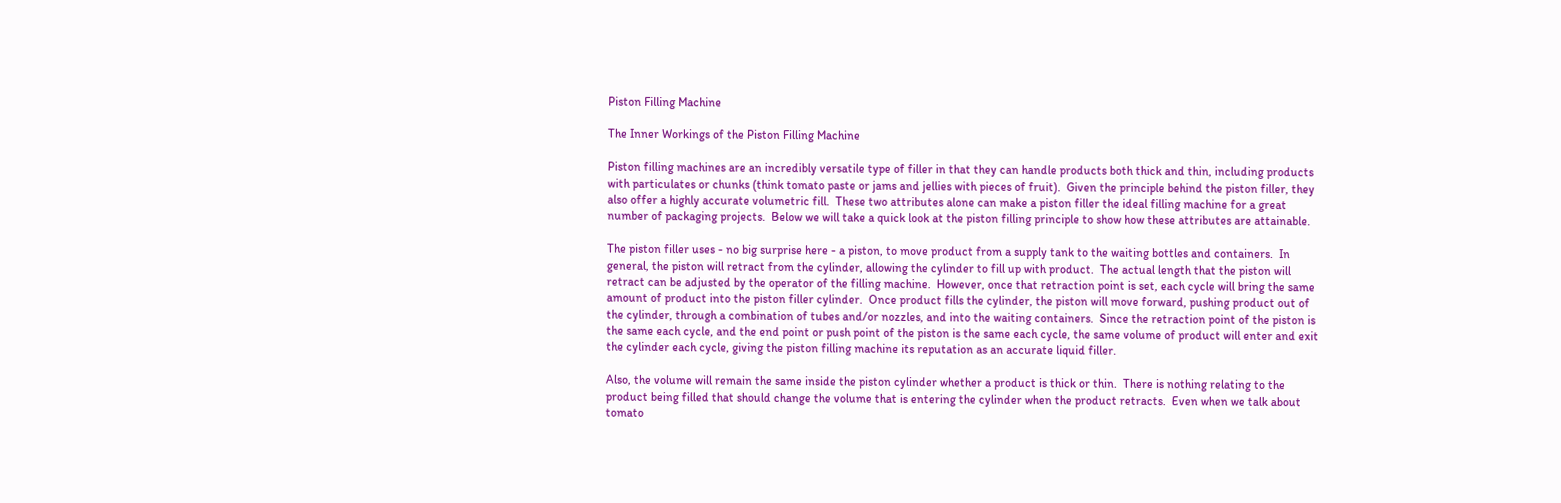Piston Filling Machine

The Inner Workings of the Piston Filling Machine

Piston filling machines are an incredibly versatile type of filler in that they can handle products both thick and thin, including products with particulates or chunks (think tomato paste or jams and jellies with pieces of fruit).  Given the principle behind the piston filler, they also offer a highly accurate volumetric fill.  These two attributes alone can make a piston filler the ideal filling machine for a great number of packaging projects.  Below we will take a quick look at the piston filling principle to show how these attributes are attainable.

The piston filler uses - no big surprise here - a piston, to move product from a supply tank to the waiting bottles and containers.  In general, the piston will retract from the cylinder, allowing the cylinder to fill up with product.  The actual length that the piston will retract can be adjusted by the operator of the filling machine.  However, once that retraction point is set, each cycle will bring the same amount of product into the piston filler cylinder.  Once product fills the cylinder, the piston will move forward, pushing product out of the cylinder, through a combination of tubes and/or nozzles, and into the waiting containers.  Since the retraction point of the piston is the same each cycle, and the end point or push point of the piston is the same each cycle, the same volume of product will enter and exit the cylinder each cycle, giving the piston filling machine its reputation as an accurate liquid filler.

Also, the volume will remain the same inside the piston cylinder whether a product is thick or thin.  There is nothing relating to the product being filled that should change the volume that is entering the cylinder when the product retracts.  Even when we talk about tomato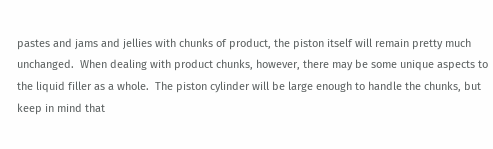pastes and jams and jellies with chunks of product, the piston itself will remain pretty much unchanged.  When dealing with product chunks, however, there may be some unique aspects to the liquid filler as a whole.  The piston cylinder will be large enough to handle the chunks, but keep in mind that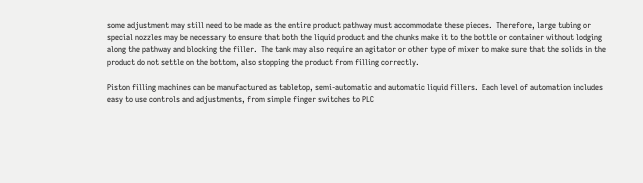some adjustment may still need to be made as the entire product pathway must accommodate these pieces.  Therefore, large tubing or special nozzles may be necessary to ensure that both the liquid product and the chunks make it to the bottle or container without lodging along the pathway and blocking the filler.  The tank may also require an agitator or other type of mixer to make sure that the solids in the product do not settle on the bottom, also stopping the product from filling correctly.

Piston filling machines can be manufactured as tabletop, semi-automatic and automatic liquid fillers.  Each level of automation includes easy to use controls and adjustments, from simple finger switches to PLC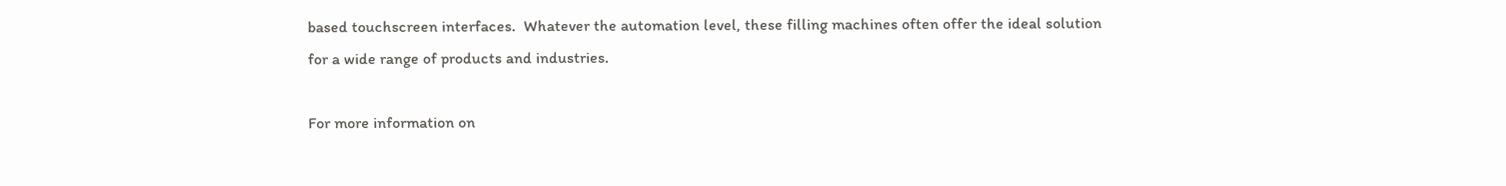based touchscreen interfaces.  Whatever the automation level, these filling machines often offer the ideal solution for a wide range of products and industries.

For more information on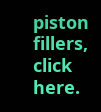piston fillers, click here.